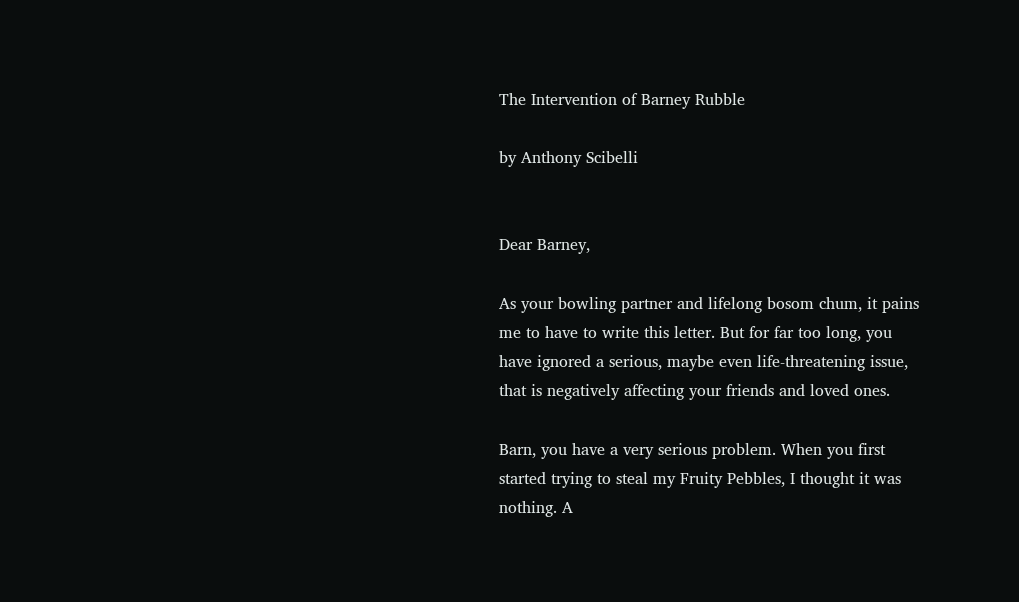The Intervention of Barney Rubble

by Anthony Scibelli


Dear Barney,

As your bowling partner and lifelong bosom chum, it pains me to have to write this letter. But for far too long, you have ignored a serious, maybe even life-threatening issue, that is negatively affecting your friends and loved ones.

Barn, you have a very serious problem. When you first started trying to steal my Fruity Pebbles, I thought it was nothing. A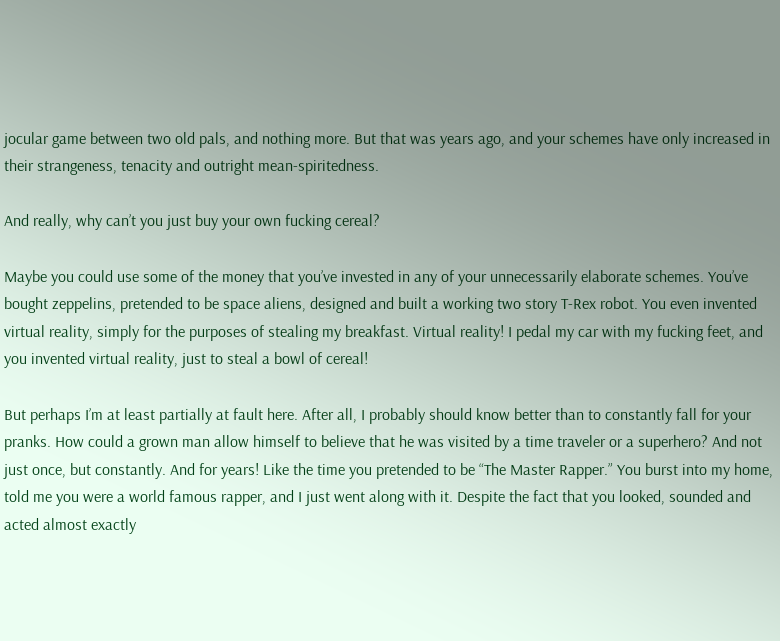jocular game between two old pals, and nothing more. But that was years ago, and your schemes have only increased in their strangeness, tenacity and outright mean-spiritedness.

And really, why can’t you just buy your own fucking cereal?

Maybe you could use some of the money that you’ve invested in any of your unnecessarily elaborate schemes. You’ve bought zeppelins, pretended to be space aliens, designed and built a working two story T-Rex robot. You even invented virtual reality, simply for the purposes of stealing my breakfast. Virtual reality! I pedal my car with my fucking feet, and you invented virtual reality, just to steal a bowl of cereal!

But perhaps I’m at least partially at fault here. After all, I probably should know better than to constantly fall for your pranks. How could a grown man allow himself to believe that he was visited by a time traveler or a superhero? And not just once, but constantly. And for years! Like the time you pretended to be “The Master Rapper.” You burst into my home, told me you were a world famous rapper, and I just went along with it. Despite the fact that you looked, sounded and acted almost exactly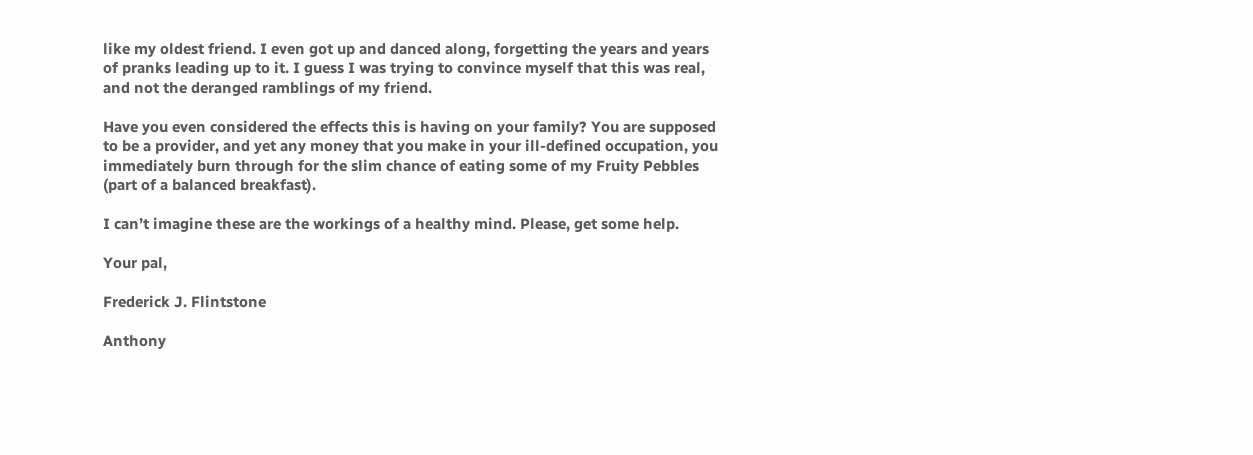like my oldest friend. I even got up and danced along, forgetting the years and years of pranks leading up to it. I guess I was trying to convince myself that this was real, and not the deranged ramblings of my friend.

Have you even considered the effects this is having on your family? You are supposed to be a provider, and yet any money that you make in your ill-defined occupation, you immediately burn through for the slim chance of eating some of my Fruity Pebbles (part of a balanced breakfast).

I can’t imagine these are the workings of a healthy mind. Please, get some help.

Your pal,

Frederick J. Flintstone

Anthony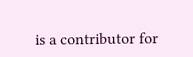is a contributor for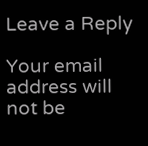Leave a Reply

Your email address will not be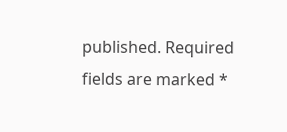published. Required fields are marked *